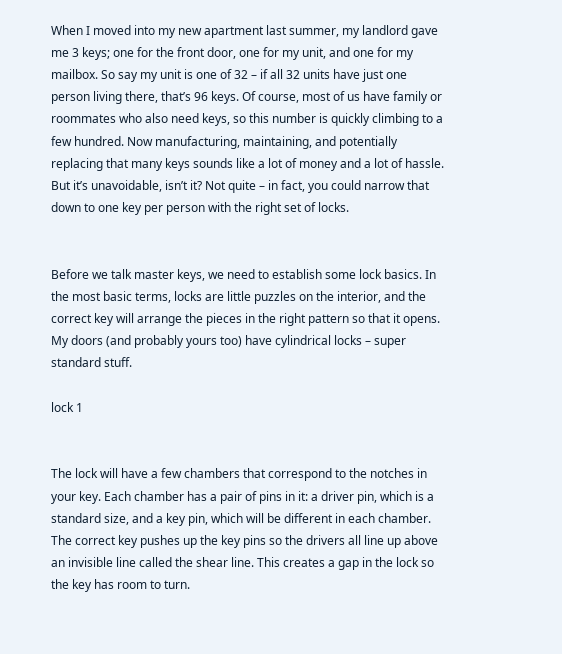When I moved into my new apartment last summer, my landlord gave me 3 keys; one for the front door, one for my unit, and one for my mailbox. So say my unit is one of 32 – if all 32 units have just one person living there, that’s 96 keys. Of course, most of us have family or roommates who also need keys, so this number is quickly climbing to a few hundred. Now manufacturing, maintaining, and potentially replacing that many keys sounds like a lot of money and a lot of hassle. But it’s unavoidable, isn’t it? Not quite – in fact, you could narrow that down to one key per person with the right set of locks.


Before we talk master keys, we need to establish some lock basics. In the most basic terms, locks are little puzzles on the interior, and the correct key will arrange the pieces in the right pattern so that it opens. My doors (and probably yours too) have cylindrical locks – super standard stuff.

lock 1


The lock will have a few chambers that correspond to the notches in your key. Each chamber has a pair of pins in it: a driver pin, which is a standard size, and a key pin, which will be different in each chamber. The correct key pushes up the key pins so the drivers all line up above an invisible line called the shear line. This creates a gap in the lock so the key has room to turn.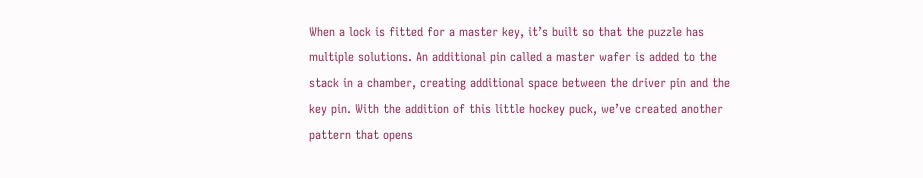When a lock is fitted for a master key, it’s built so that the puzzle has multiple solutions. An additional pin called a master wafer is added to the stack in a chamber, creating additional space between the driver pin and the key pin. With the addition of this little hockey puck, we’ve created another pattern that opens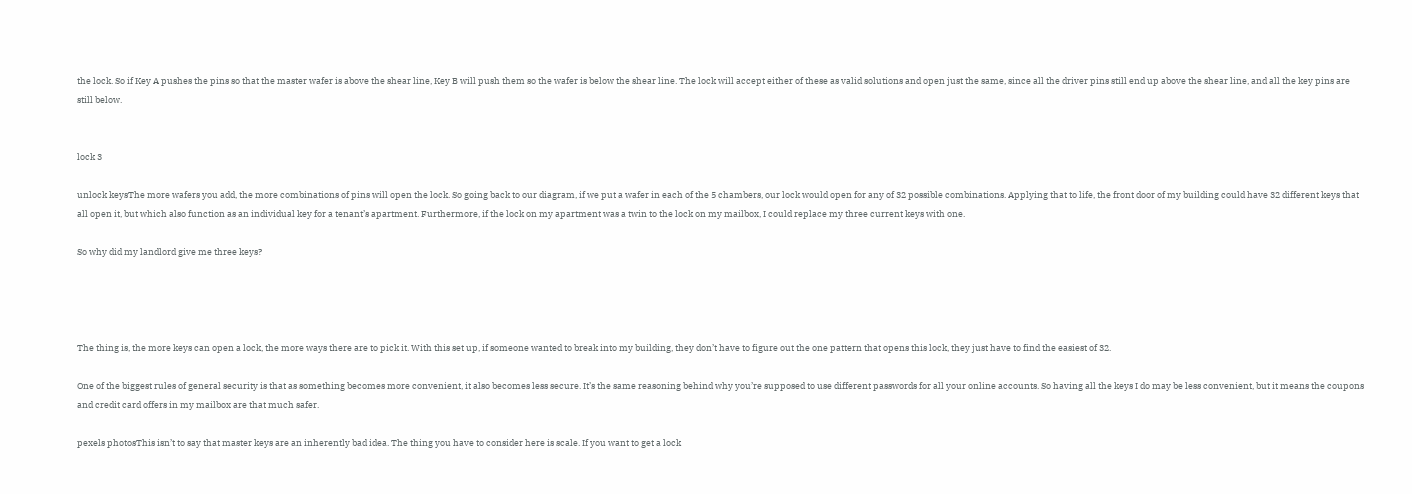the lock. So if Key A pushes the pins so that the master wafer is above the shear line, Key B will push them so the wafer is below the shear line. The lock will accept either of these as valid solutions and open just the same, since all the driver pins still end up above the shear line, and all the key pins are still below.


lock 3

unlock keysThe more wafers you add, the more combinations of pins will open the lock. So going back to our diagram, if we put a wafer in each of the 5 chambers, our lock would open for any of 32 possible combinations. Applying that to life, the front door of my building could have 32 different keys that all open it, but which also function as an individual key for a tenant’s apartment. Furthermore, if the lock on my apartment was a twin to the lock on my mailbox, I could replace my three current keys with one.

So why did my landlord give me three keys?




The thing is, the more keys can open a lock, the more ways there are to pick it. With this set up, if someone wanted to break into my building, they don’t have to figure out the one pattern that opens this lock, they just have to find the easiest of 32.

One of the biggest rules of general security is that as something becomes more convenient, it also becomes less secure. It’s the same reasoning behind why you’re supposed to use different passwords for all your online accounts. So having all the keys I do may be less convenient, but it means the coupons and credit card offers in my mailbox are that much safer.

pexels photosThis isn’t to say that master keys are an inherently bad idea. The thing you have to consider here is scale. If you want to get a lock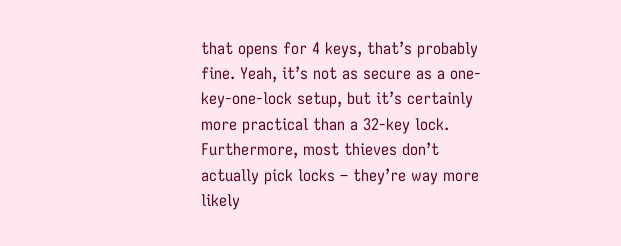that opens for 4 keys, that’s probably fine. Yeah, it’s not as secure as a one-key-one-lock setup, but it’s certainly more practical than a 32-key lock. Furthermore, most thieves don’t actually pick locks – they’re way more likely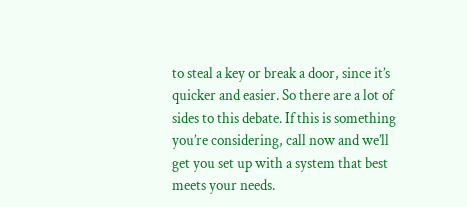to steal a key or break a door, since it’s quicker and easier. So there are a lot of sides to this debate. If this is something you’re considering, call now and we’ll get you set up with a system that best meets your needs.